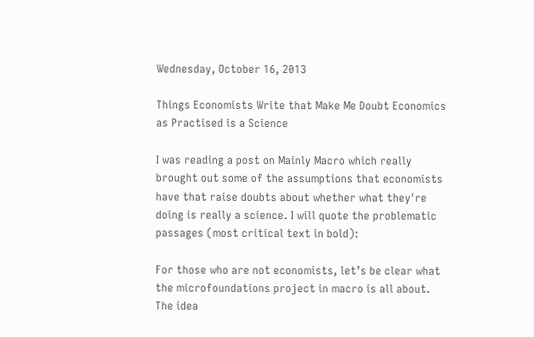Wednesday, October 16, 2013

Things Economists Write that Make Me Doubt Economics as Practised is a Science

I was reading a post on Mainly Macro which really brought out some of the assumptions that economists have that raise doubts about whether what they're doing is really a science. I will quote the problematic passages (most critical text in bold):

For those who are not economists, let’s be clear what the microfoundations project in macro is all about. The idea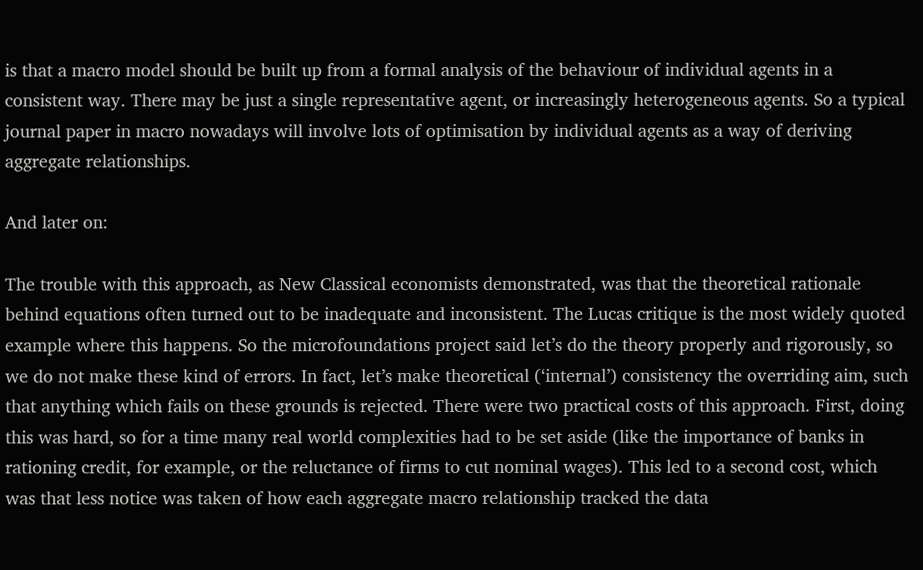is that a macro model should be built up from a formal analysis of the behaviour of individual agents in a consistent way. There may be just a single representative agent, or increasingly heterogeneous agents. So a typical journal paper in macro nowadays will involve lots of optimisation by individual agents as a way of deriving aggregate relationships.

And later on:

The trouble with this approach, as New Classical economists demonstrated, was that the theoretical rationale behind equations often turned out to be inadequate and inconsistent. The Lucas critique is the most widely quoted example where this happens. So the microfoundations project said let’s do the theory properly and rigorously, so we do not make these kind of errors. In fact, let’s make theoretical (‘internal’) consistency the overriding aim, such that anything which fails on these grounds is rejected. There were two practical costs of this approach. First, doing this was hard, so for a time many real world complexities had to be set aside (like the importance of banks in rationing credit, for example, or the reluctance of firms to cut nominal wages). This led to a second cost, which was that less notice was taken of how each aggregate macro relationship tracked the data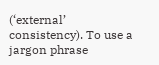(‘external’ consistency). To use a jargon phrase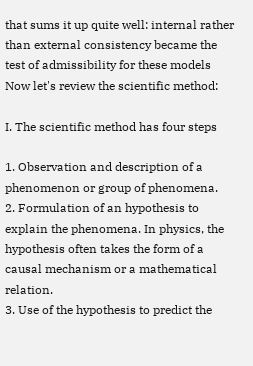that sums it up quite well: internal rather than external consistency became the test of admissibility for these models
Now let's review the scientific method:

I. The scientific method has four steps

1. Observation and description of a phenomenon or group of phenomena.
2. Formulation of an hypothesis to explain the phenomena. In physics, the hypothesis often takes the form of a causal mechanism or a mathematical relation.
3. Use of the hypothesis to predict the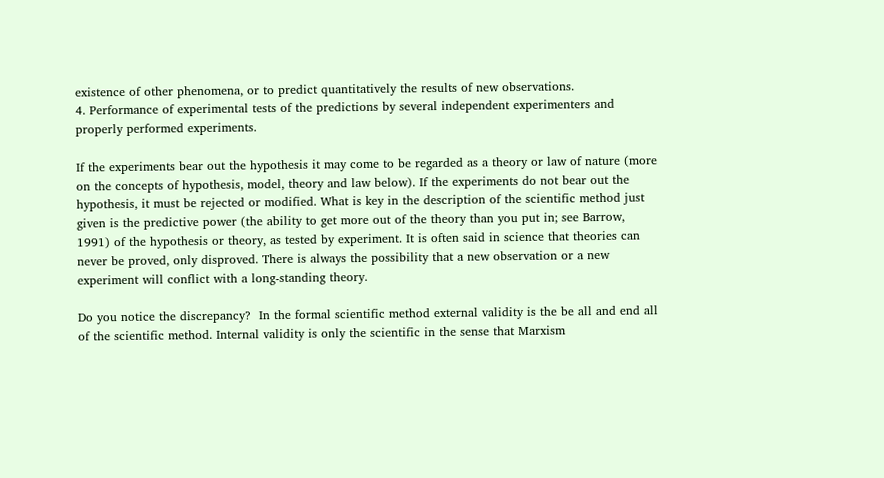existence of other phenomena, or to predict quantitatively the results of new observations.
4. Performance of experimental tests of the predictions by several independent experimenters and properly performed experiments.

If the experiments bear out the hypothesis it may come to be regarded as a theory or law of nature (more on the concepts of hypothesis, model, theory and law below). If the experiments do not bear out the hypothesis, it must be rejected or modified. What is key in the description of the scientific method just given is the predictive power (the ability to get more out of the theory than you put in; see Barrow, 1991) of the hypothesis or theory, as tested by experiment. It is often said in science that theories can never be proved, only disproved. There is always the possibility that a new observation or a new experiment will conflict with a long-standing theory.

Do you notice the discrepancy?  In the formal scientific method external validity is the be all and end all of the scientific method. Internal validity is only the scientific in the sense that Marxism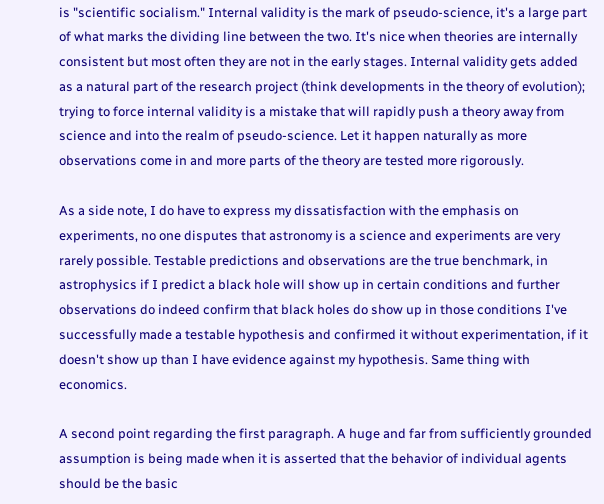is "scientific socialism." Internal validity is the mark of pseudo-science, it's a large part of what marks the dividing line between the two. It's nice when theories are internally consistent but most often they are not in the early stages. Internal validity gets added as a natural part of the research project (think developments in the theory of evolution); trying to force internal validity is a mistake that will rapidly push a theory away from science and into the realm of pseudo-science. Let it happen naturally as more observations come in and more parts of the theory are tested more rigorously.

As a side note, I do have to express my dissatisfaction with the emphasis on experiments, no one disputes that astronomy is a science and experiments are very rarely possible. Testable predictions and observations are the true benchmark, in astrophysics if I predict a black hole will show up in certain conditions and further observations do indeed confirm that black holes do show up in those conditions I've successfully made a testable hypothesis and confirmed it without experimentation, if it doesn't show up than I have evidence against my hypothesis. Same thing with economics.

A second point regarding the first paragraph. A huge and far from sufficiently grounded assumption is being made when it is asserted that the behavior of individual agents should be the basic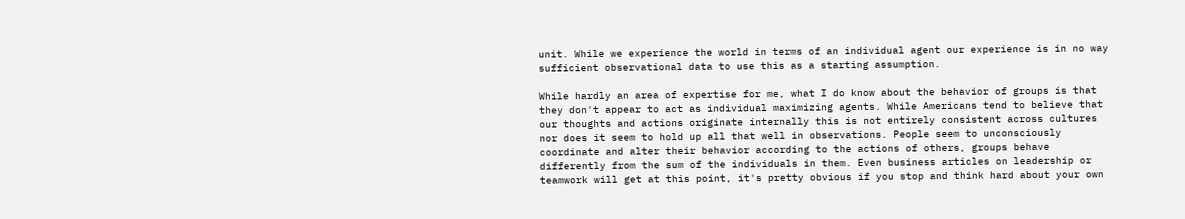unit. While we experience the world in terms of an individual agent our experience is in no way sufficient observational data to use this as a starting assumption.

While hardly an area of expertise for me, what I do know about the behavior of groups is that they don't appear to act as individual maximizing agents. While Americans tend to believe that our thoughts and actions originate internally this is not entirely consistent across cultures nor does it seem to hold up all that well in observations. People seem to unconsciously coordinate and alter their behavior according to the actions of others, groups behave differently from the sum of the individuals in them. Even business articles on leadership or teamwork will get at this point, it's pretty obvious if you stop and think hard about your own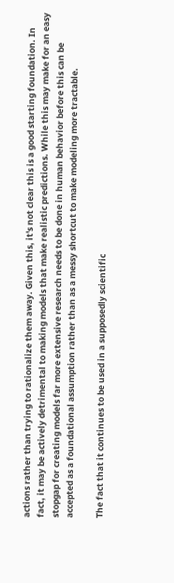actions rather than trying to rationalize them away. Given this, it's not clear this is a good starting foundation. In fact, it may be actively detrimental to making models that make realistic predictions. While this may make for an easy stopgap for creating models far more extensive research needs to be done in human behavior before this can be accepted as a foundational assumption rather than as a messy shortcut to make modeling more tractable.

The fact that it continues to be used in a supposedly scientific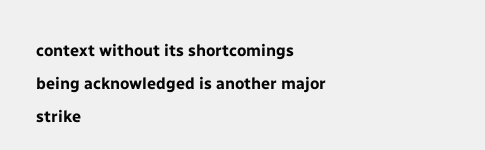context without its shortcomings being acknowledged is another major strike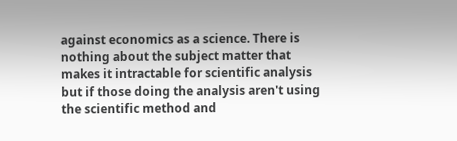against economics as a science. There is nothing about the subject matter that makes it intractable for scientific analysis but if those doing the analysis aren't using the scientific method and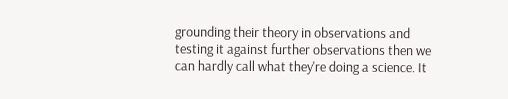grounding their theory in observations and testing it against further observations then we can hardly call what they're doing a science. It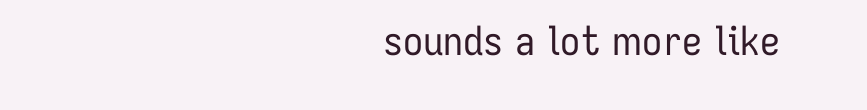sounds a lot more like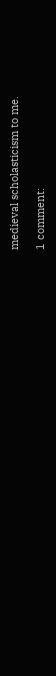medieval scholasticism to me.

1 comment: